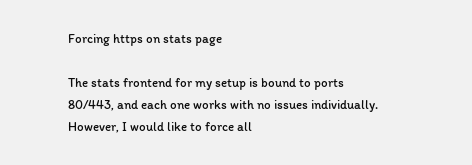Forcing https on stats page

The stats frontend for my setup is bound to ports 80/443, and each one works with no issues individually. However, I would like to force all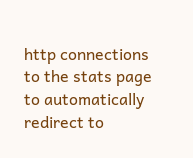http connections to the stats page to automatically redirect to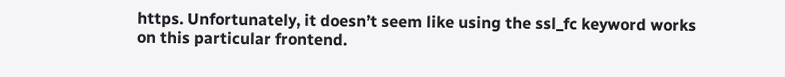https. Unfortunately, it doesn’t seem like using the ssl_fc keyword works on this particular frontend.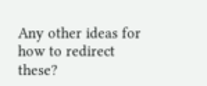Any other ideas for how to redirect these?